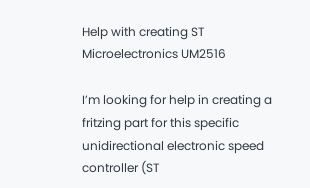Help with creating ST Microelectronics UM2516

I’m looking for help in creating a fritzing part for this specific unidirectional electronic speed controller (ST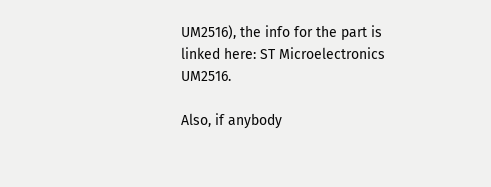UM2516), the info for the part is linked here: ST Microelectronics UM2516.

Also, if anybody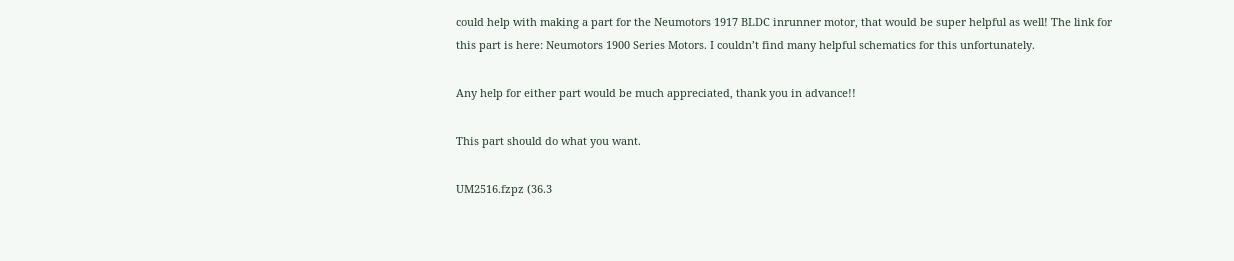could help with making a part for the Neumotors 1917 BLDC inrunner motor, that would be super helpful as well! The link for this part is here: Neumotors 1900 Series Motors. I couldn’t find many helpful schematics for this unfortunately.

Any help for either part would be much appreciated, thank you in advance!!

This part should do what you want.

UM2516.fzpz (36.3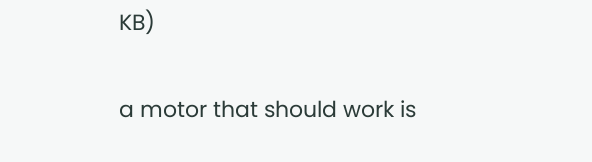KB)

a motor that should work is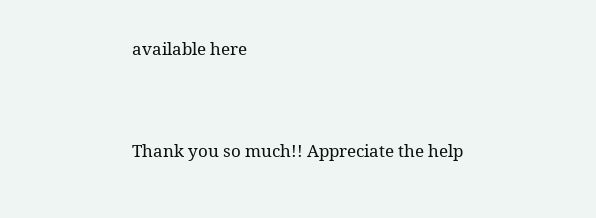available here


Thank you so much!! Appreciate the help